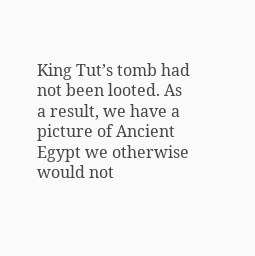King Tut’s tomb had not been looted. As a result, we have a picture of Ancient Egypt we otherwise would not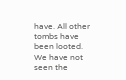have. All other tombs have been looted. We have not seen the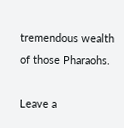tremendous wealth of those Pharaohs.

Leave a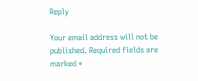Reply

Your email address will not be published. Required fields are marked *